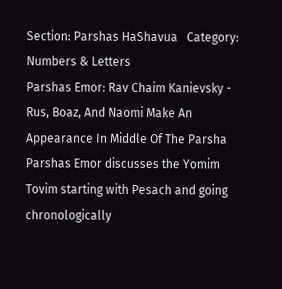Section: Parshas HaShavua   Category: Numbers & Letters
Parshas Emor: Rav Chaim Kanievsky - Rus, Boaz, And Naomi Make An Appearance In Middle Of The Parsha
Parshas Emor discusses the Yomim Tovim starting with Pesach and going chronologically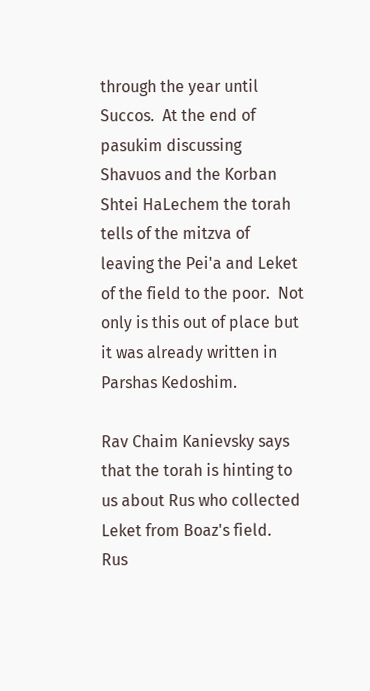through the year until Succos.  At the end of pasukim discussing Shavuos and the Korban Shtei HaLechem the torah tells of the mitzva of leaving the Pei'a and Leket of the field to the poor.  Not only is this out of place but it was already written in Parshas Kedoshim.

Rav Chaim Kanievsky says that the torah is hinting to us about Rus who collected Leket from Boaz's field.  Rus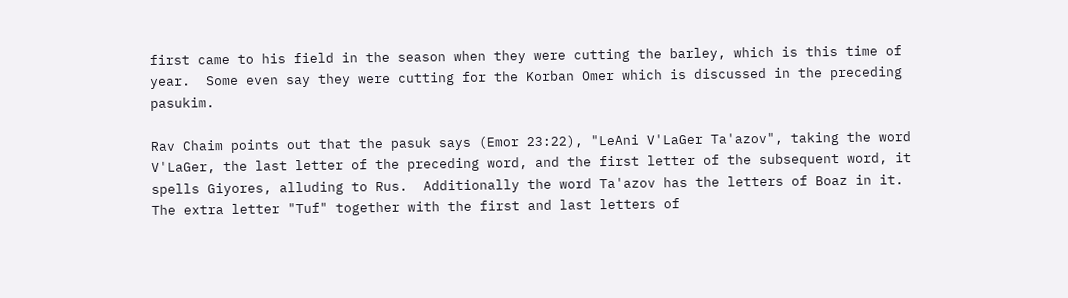first came to his field in the season when they were cutting the barley, which is this time of year.  Some even say they were cutting for the Korban Omer which is discussed in the preceding pasukim.

Rav Chaim points out that the pasuk says (Emor 23:22), "LeAni V'LaGer Ta'azov", taking the word V'LaGer, the last letter of the preceding word, and the first letter of the subsequent word, it spells Giyores, alluding to Rus.  Additionally the word Ta'azov has the letters of Boaz in it.  The extra letter "Tuf" together with the first and last letters of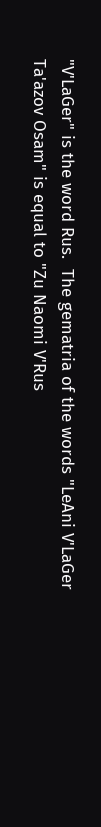"V'LaGer" is the word Rus.  The gematria of the words "LeAni V'LaGer Ta'azov Osam" is equal to "Zu Naomi V'Rus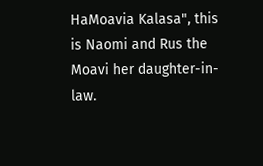HaMoavia Kalasa", this is Naomi and Rus the Moavi her daughter-in-law.